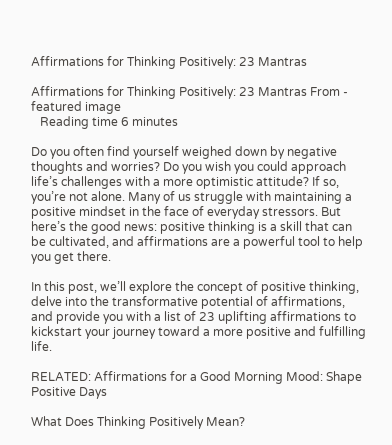Affirmations for Thinking Positively: 23 Mantras

Affirmations for Thinking Positively: 23 Mantras From - featured image
   Reading time 6 minutes

Do you often find yourself weighed down by negative thoughts and worries? Do you wish you could approach life’s challenges with a more optimistic attitude? If so, you’re not alone. Many of us struggle with maintaining a positive mindset in the face of everyday stressors. But here’s the good news: positive thinking is a skill that can be cultivated, and affirmations are a powerful tool to help you get there.

In this post, we’ll explore the concept of positive thinking, delve into the transformative potential of affirmations, and provide you with a list of 23 uplifting affirmations to kickstart your journey toward a more positive and fulfilling life.

RELATED: Affirmations for a Good Morning Mood: Shape Positive Days

What Does Thinking Positively Mean?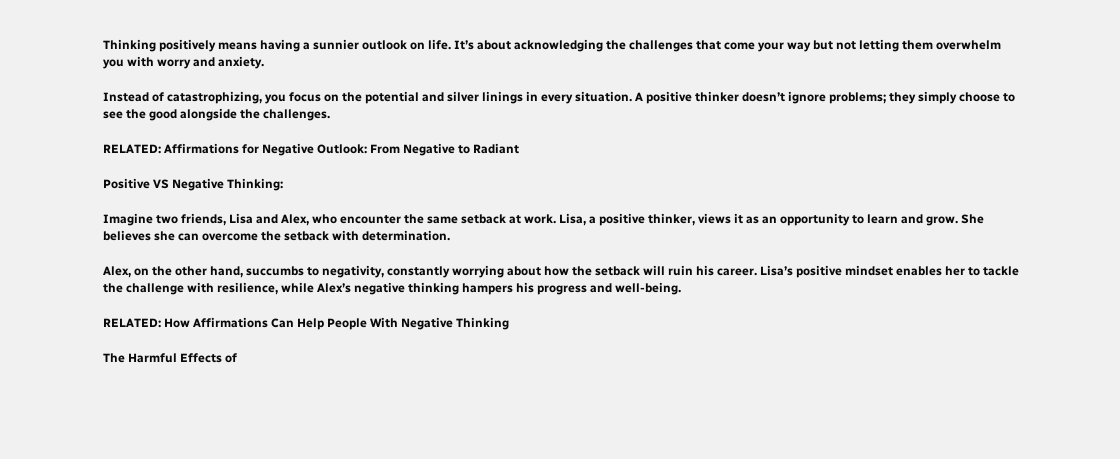Thinking positively means having a sunnier outlook on life. It’s about acknowledging the challenges that come your way but not letting them overwhelm you with worry and anxiety.

Instead of catastrophizing, you focus on the potential and silver linings in every situation. A positive thinker doesn’t ignore problems; they simply choose to see the good alongside the challenges.

RELATED: Affirmations for Negative Outlook: From Negative to Radiant

Positive VS Negative Thinking:

Imagine two friends, Lisa and Alex, who encounter the same setback at work. Lisa, a positive thinker, views it as an opportunity to learn and grow. She believes she can overcome the setback with determination.

Alex, on the other hand, succumbs to negativity, constantly worrying about how the setback will ruin his career. Lisa’s positive mindset enables her to tackle the challenge with resilience, while Alex’s negative thinking hampers his progress and well-being.

RELATED: How Affirmations Can Help People With Negative Thinking

The Harmful Effects of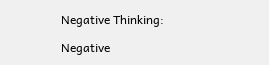Negative Thinking:

Negative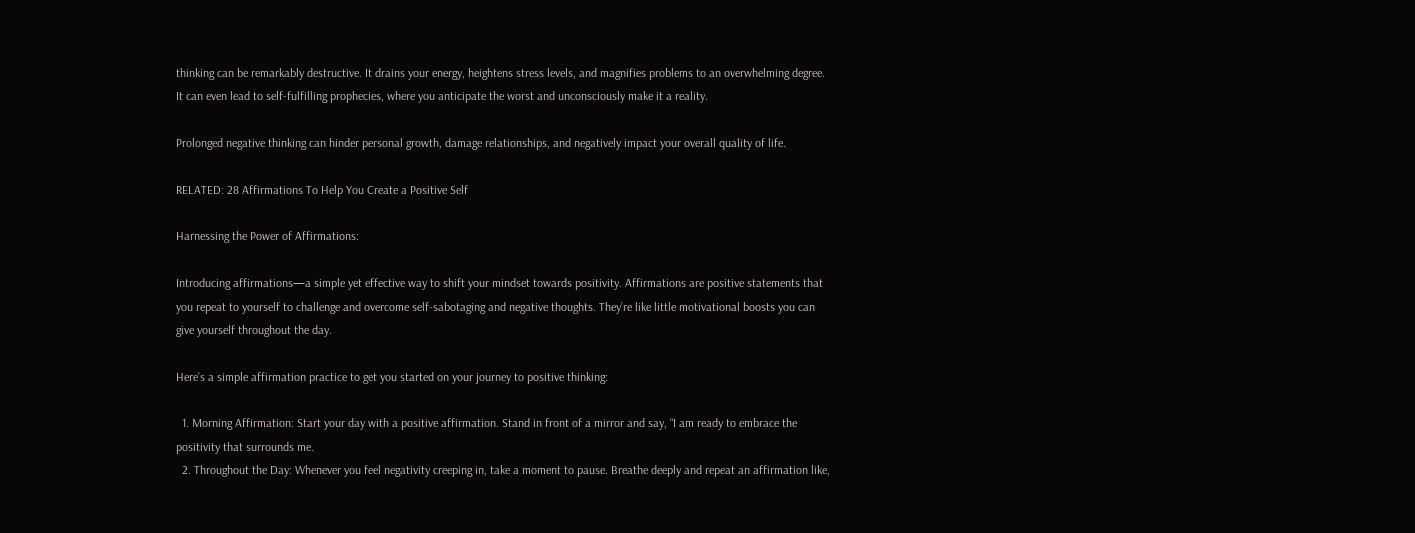thinking can be remarkably destructive. It drains your energy, heightens stress levels, and magnifies problems to an overwhelming degree. It can even lead to self-fulfilling prophecies, where you anticipate the worst and unconsciously make it a reality.

Prolonged negative thinking can hinder personal growth, damage relationships, and negatively impact your overall quality of life.

RELATED: 28 Affirmations To Help You Create a Positive Self

Harnessing the Power of Affirmations:

Introducing affirmations—a simple yet effective way to shift your mindset towards positivity. Affirmations are positive statements that you repeat to yourself to challenge and overcome self-sabotaging and negative thoughts. They’re like little motivational boosts you can give yourself throughout the day.

Here’s a simple affirmation practice to get you started on your journey to positive thinking:

  1. Morning Affirmation: Start your day with a positive affirmation. Stand in front of a mirror and say, “I am ready to embrace the positivity that surrounds me.
  2. Throughout the Day: Whenever you feel negativity creeping in, take a moment to pause. Breathe deeply and repeat an affirmation like,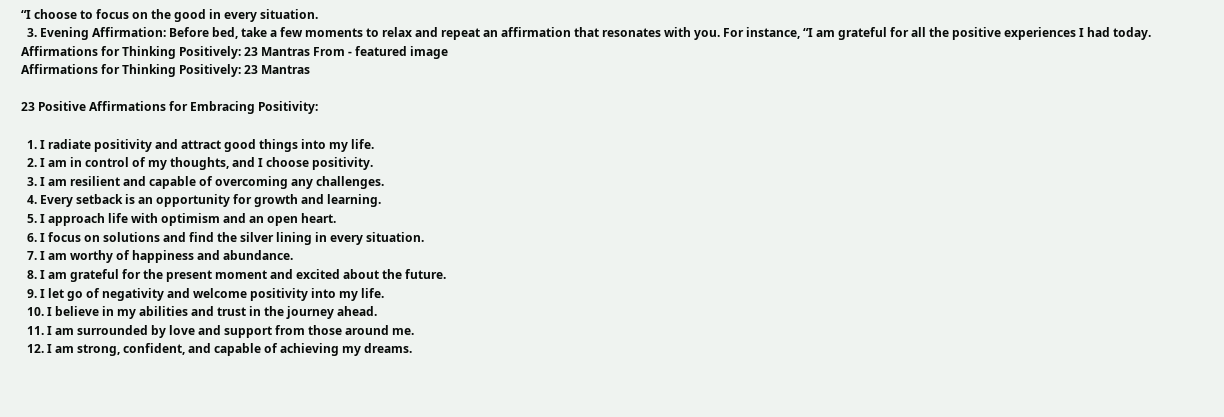“I choose to focus on the good in every situation.
  3. Evening Affirmation: Before bed, take a few moments to relax and repeat an affirmation that resonates with you. For instance, “I am grateful for all the positive experiences I had today.
Affirmations for Thinking Positively: 23 Mantras From - featured image
Affirmations for Thinking Positively: 23 Mantras

23 Positive Affirmations for Embracing Positivity:

  1. I radiate positivity and attract good things into my life.
  2. I am in control of my thoughts, and I choose positivity.
  3. I am resilient and capable of overcoming any challenges.
  4. Every setback is an opportunity for growth and learning.
  5. I approach life with optimism and an open heart.
  6. I focus on solutions and find the silver lining in every situation.
  7. I am worthy of happiness and abundance.
  8. I am grateful for the present moment and excited about the future.
  9. I let go of negativity and welcome positivity into my life.
  10. I believe in my abilities and trust in the journey ahead.
  11. I am surrounded by love and support from those around me.
  12. I am strong, confident, and capable of achieving my dreams.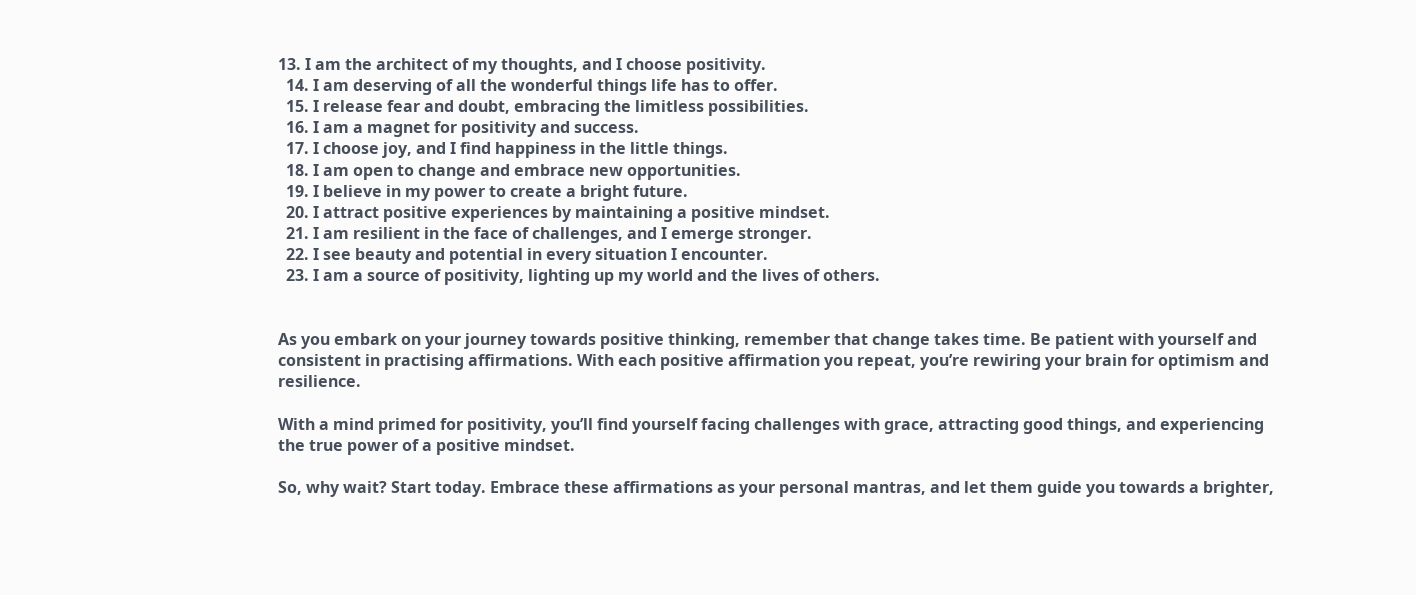13. I am the architect of my thoughts, and I choose positivity.
  14. I am deserving of all the wonderful things life has to offer.
  15. I release fear and doubt, embracing the limitless possibilities.
  16. I am a magnet for positivity and success.
  17. I choose joy, and I find happiness in the little things.
  18. I am open to change and embrace new opportunities.
  19. I believe in my power to create a bright future.
  20. I attract positive experiences by maintaining a positive mindset.
  21. I am resilient in the face of challenges, and I emerge stronger.
  22. I see beauty and potential in every situation I encounter.
  23. I am a source of positivity, lighting up my world and the lives of others.


As you embark on your journey towards positive thinking, remember that change takes time. Be patient with yourself and consistent in practising affirmations. With each positive affirmation you repeat, you’re rewiring your brain for optimism and resilience.

With a mind primed for positivity, you’ll find yourself facing challenges with grace, attracting good things, and experiencing the true power of a positive mindset.

So, why wait? Start today. Embrace these affirmations as your personal mantras, and let them guide you towards a brighter,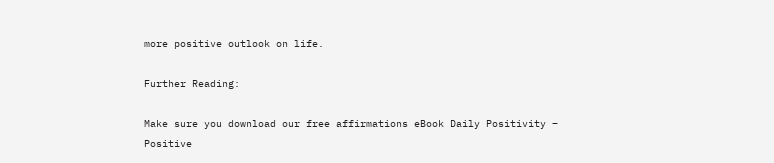more positive outlook on life.

Further Reading:

Make sure you download our free affirmations eBook Daily Positivity – Positive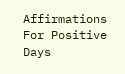Affirmations For Positive Days